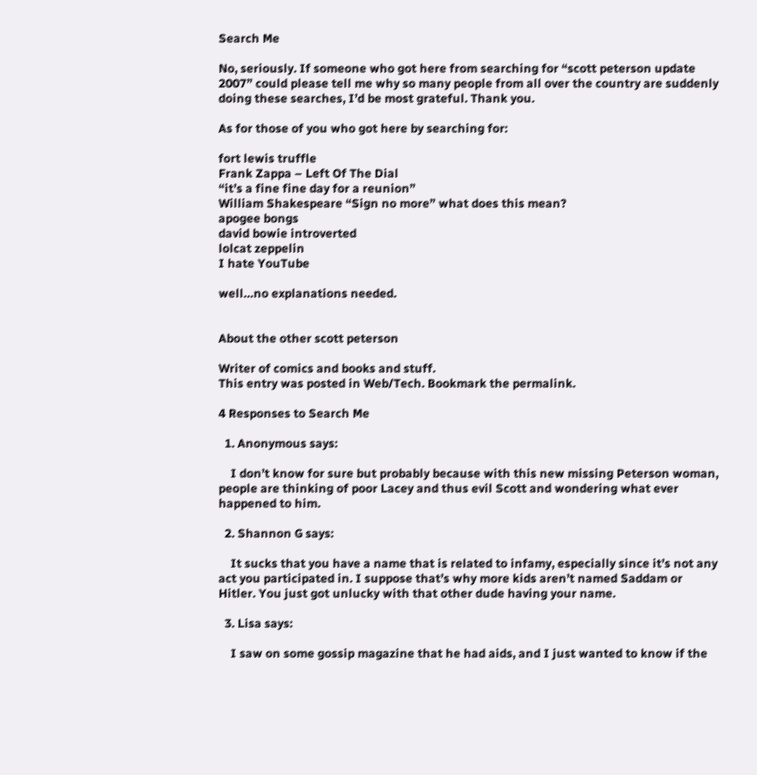Search Me

No, seriously. If someone who got here from searching for “scott peterson update 2007” could please tell me why so many people from all over the country are suddenly doing these searches, I’d be most grateful. Thank you.

As for those of you who got here by searching for:

fort lewis truffle
Frank Zappa – Left Of The Dial
“it’s a fine fine day for a reunion”
William Shakespeare “Sign no more” what does this mean?
apogee bongs
david bowie introverted
lolcat zeppelin
I hate YouTube

well…no explanations needed.


About the other scott peterson

Writer of comics and books and stuff.
This entry was posted in Web/Tech. Bookmark the permalink.

4 Responses to Search Me

  1. Anonymous says:

    I don’t know for sure but probably because with this new missing Peterson woman, people are thinking of poor Lacey and thus evil Scott and wondering what ever happened to him.

  2. Shannon G says:

    It sucks that you have a name that is related to infamy, especially since it’s not any act you participated in. I suppose that’s why more kids aren’t named Saddam or Hitler. You just got unlucky with that other dude having your name.

  3. Lisa says:

    I saw on some gossip magazine that he had aids, and I just wanted to know if the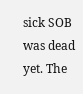sick SOB was dead yet. The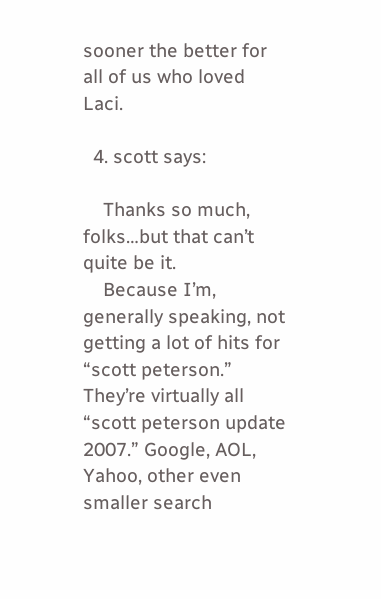sooner the better for all of us who loved Laci.

  4. scott says:

    Thanks so much, folks…but that can’t quite be it.
    Because I’m, generally speaking, not getting a lot of hits for “scott peterson.” They’re virtually all “scott peterson update 2007.” Google, AOL, Yahoo, other even smaller search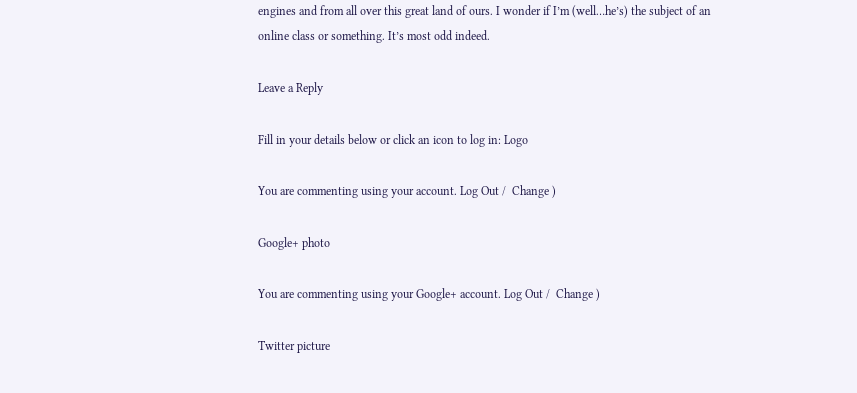engines and from all over this great land of ours. I wonder if I’m (well…he’s) the subject of an online class or something. It’s most odd indeed.

Leave a Reply

Fill in your details below or click an icon to log in: Logo

You are commenting using your account. Log Out /  Change )

Google+ photo

You are commenting using your Google+ account. Log Out /  Change )

Twitter picture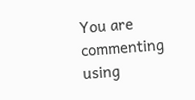You are commenting using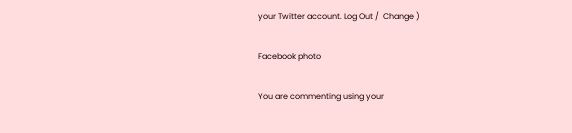your Twitter account. Log Out /  Change )

Facebook photo

You are commenting using your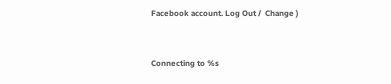Facebook account. Log Out /  Change )


Connecting to %s